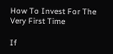How To Invest For The Very First Time

If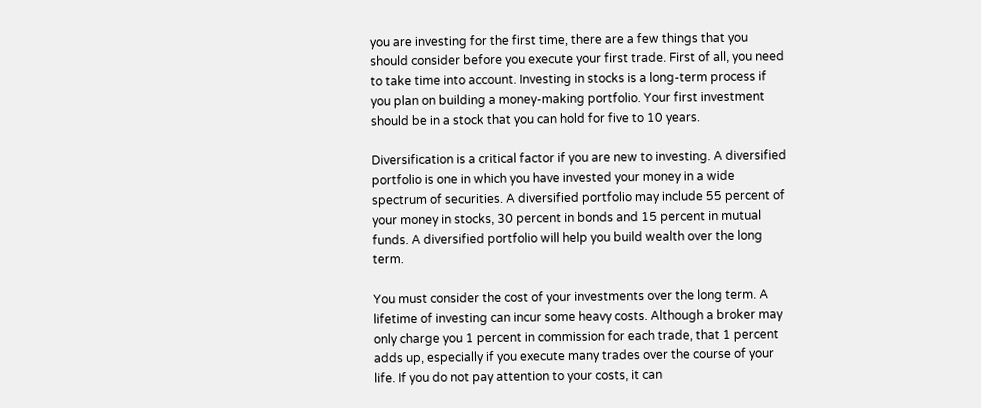you are investing for the first time, there are a few things that you should consider before you execute your first trade. First of all, you need to take time into account. Investing in stocks is a long-term process if you plan on building a money-making portfolio. Your first investment should be in a stock that you can hold for five to 10 years.

Diversification is a critical factor if you are new to investing. A diversified portfolio is one in which you have invested your money in a wide spectrum of securities. A diversified portfolio may include 55 percent of your money in stocks, 30 percent in bonds and 15 percent in mutual funds. A diversified portfolio will help you build wealth over the long term.

You must consider the cost of your investments over the long term. A lifetime of investing can incur some heavy costs. Although a broker may only charge you 1 percent in commission for each trade, that 1 percent adds up, especially if you execute many trades over the course of your life. If you do not pay attention to your costs, it can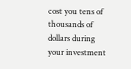cost you tens of thousands of dollars during your investment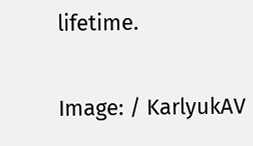lifetime.

Image: / KarlyukAV